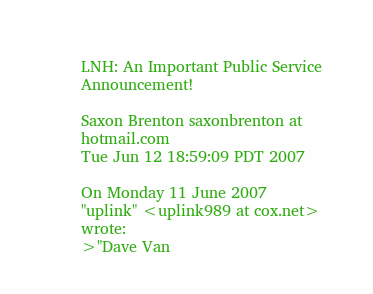LNH: An Important Public Service Announcement!

Saxon Brenton saxonbrenton at hotmail.com
Tue Jun 12 18:59:09 PDT 2007

On Monday 11 June 2007  "uplink" <uplink989 at cox.net> wrote:
>"Dave Van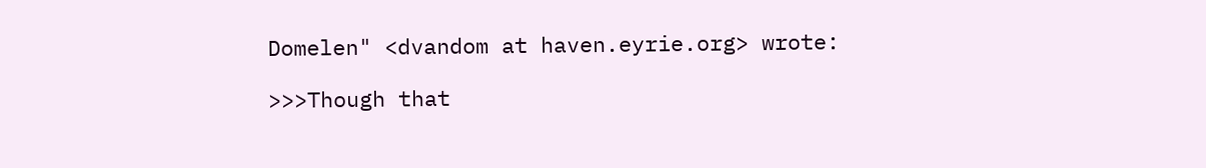Domelen" <dvandom at haven.eyrie.org> wrote:

>>>Though that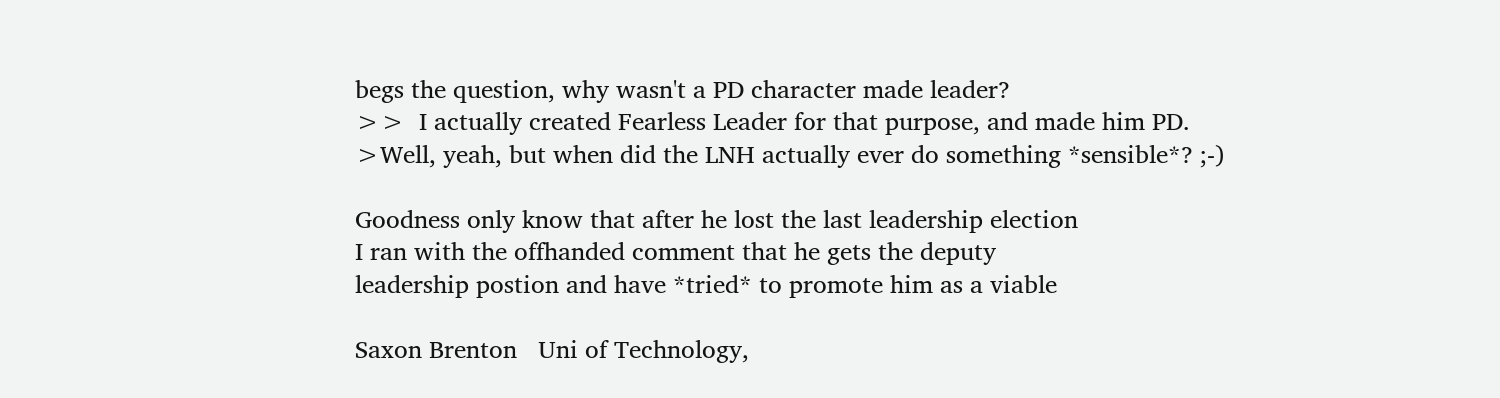begs the question, why wasn't a PD character made leader?
>>  I actually created Fearless Leader for that purpose, and made him PD.
>Well, yeah, but when did the LNH actually ever do something *sensible*? ;-)

Goodness only know that after he lost the last leadership election
I ran with the offhanded comment that he gets the deputy
leadership postion and have *tried* to promote him as a viable

Saxon Brenton   Uni of Technology,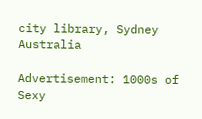city library, Sydney Australia

Advertisement: 1000s of Sexy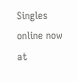Singles online now at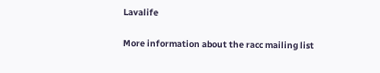Lavalife

More information about the racc mailing list